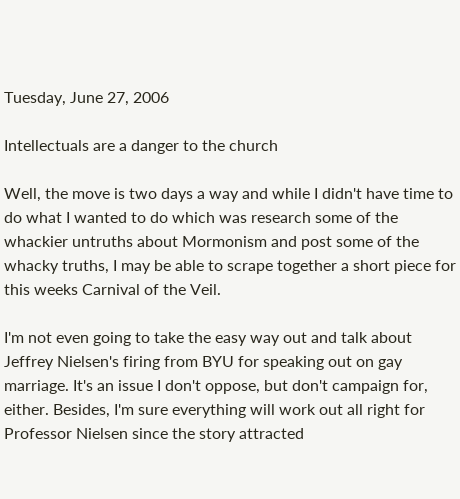Tuesday, June 27, 2006

Intellectuals are a danger to the church

Well, the move is two days a way and while I didn't have time to do what I wanted to do which was research some of the whackier untruths about Mormonism and post some of the whacky truths, I may be able to scrape together a short piece for this weeks Carnival of the Veil.

I'm not even going to take the easy way out and talk about Jeffrey Nielsen's firing from BYU for speaking out on gay marriage. It's an issue I don't oppose, but don't campaign for, either. Besides, I'm sure everything will work out all right for Professor Nielsen since the story attracted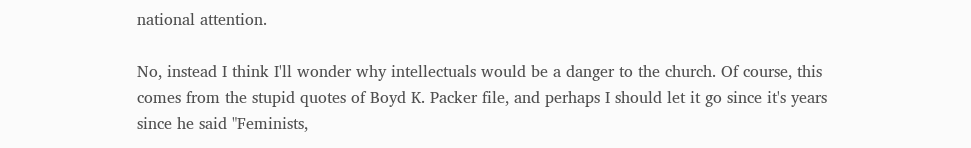national attention.

No, instead I think I'll wonder why intellectuals would be a danger to the church. Of course, this comes from the stupid quotes of Boyd K. Packer file, and perhaps I should let it go since it's years since he said "Feminists,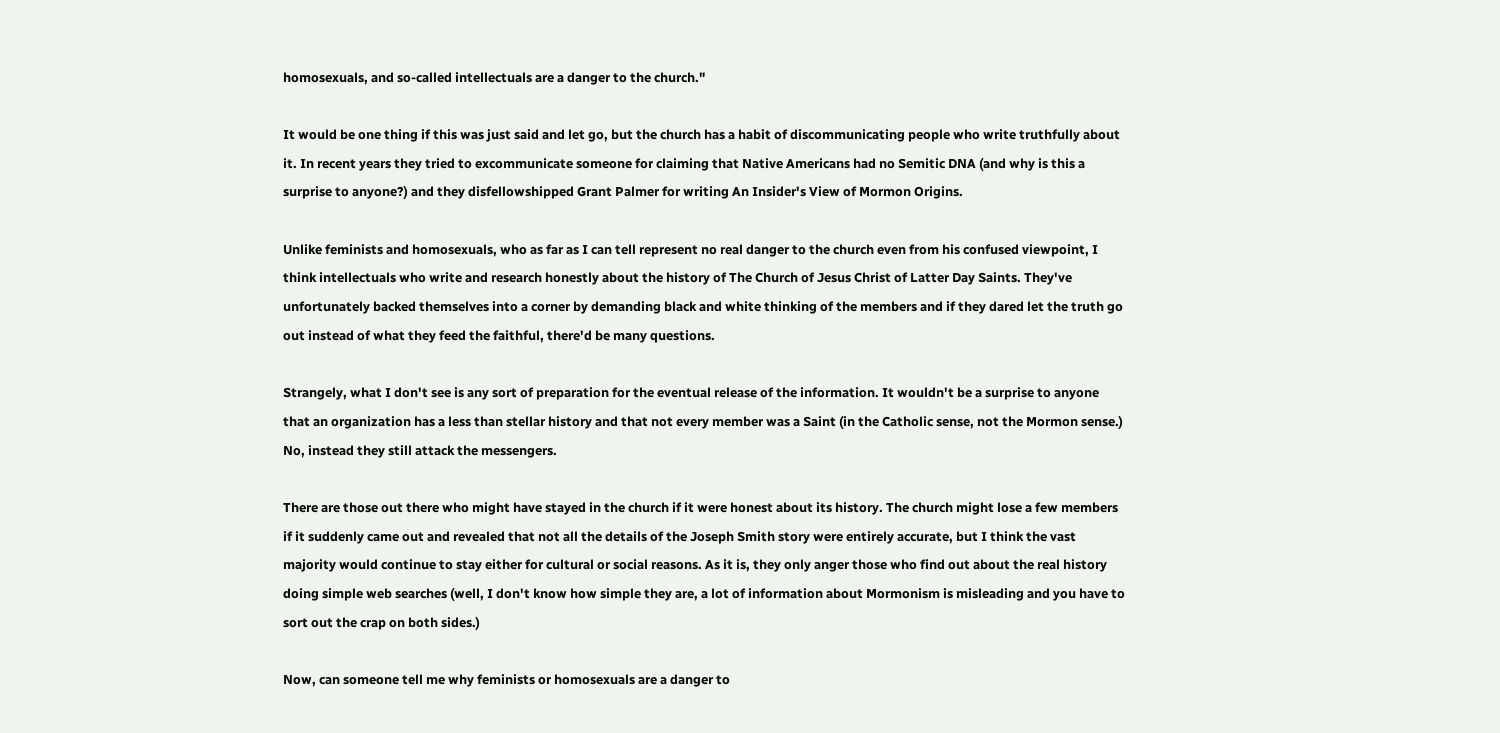homosexuals, and so-called intellectuals are a danger to the church."

It would be one thing if this was just said and let go, but the church has a habit of discommunicating people who write truthfully about it. In recent years they tried to excommunicate someone for claiming that Native Americans had no Semitic DNA (and why is this a surprise to anyone?) and they disfellowshipped Grant Palmer for writing An Insider's View of Mormon Origins.

Unlike feminists and homosexuals, who as far as I can tell represent no real danger to the church even from his confused viewpoint, I think intellectuals who write and research honestly about the history of The Church of Jesus Christ of Latter Day Saints. They've unfortunately backed themselves into a corner by demanding black and white thinking of the members and if they dared let the truth go out instead of what they feed the faithful, there'd be many questions.

Strangely, what I don't see is any sort of preparation for the eventual release of the information. It wouldn't be a surprise to anyone that an organization has a less than stellar history and that not every member was a Saint (in the Catholic sense, not the Mormon sense.) No, instead they still attack the messengers.

There are those out there who might have stayed in the church if it were honest about its history. The church might lose a few members if it suddenly came out and revealed that not all the details of the Joseph Smith story were entirely accurate, but I think the vast majority would continue to stay either for cultural or social reasons. As it is, they only anger those who find out about the real history doing simple web searches (well, I don't know how simple they are, a lot of information about Mormonism is misleading and you have to sort out the crap on both sides.)

Now, can someone tell me why feminists or homosexuals are a danger to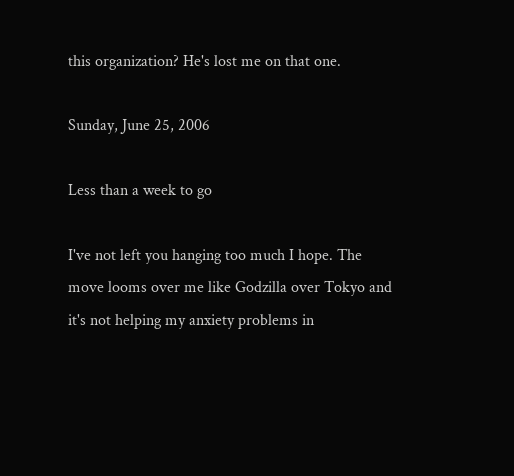this organization? He's lost me on that one.

Sunday, June 25, 2006

Less than a week to go

I've not left you hanging too much I hope. The move looms over me like Godzilla over Tokyo and it's not helping my anxiety problems in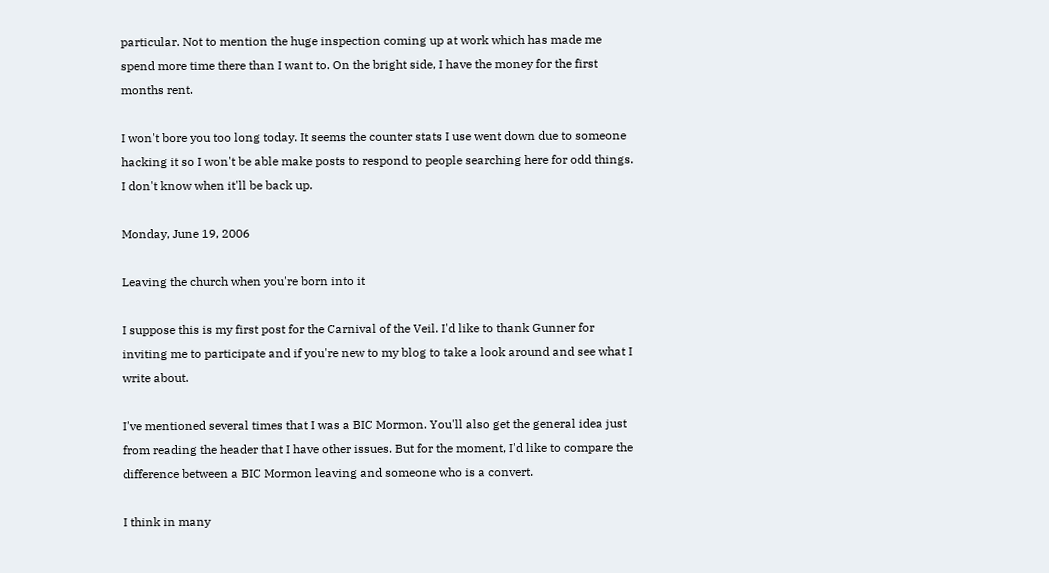particular. Not to mention the huge inspection coming up at work which has made me spend more time there than I want to. On the bright side, I have the money for the first months rent.

I won't bore you too long today. It seems the counter stats I use went down due to someone hacking it so I won't be able make posts to respond to people searching here for odd things. I don't know when it'll be back up.

Monday, June 19, 2006

Leaving the church when you're born into it

I suppose this is my first post for the Carnival of the Veil. I'd like to thank Gunner for inviting me to participate and if you're new to my blog to take a look around and see what I write about.

I've mentioned several times that I was a BIC Mormon. You'll also get the general idea just from reading the header that I have other issues. But for the moment, I'd like to compare the difference between a BIC Mormon leaving and someone who is a convert.

I think in many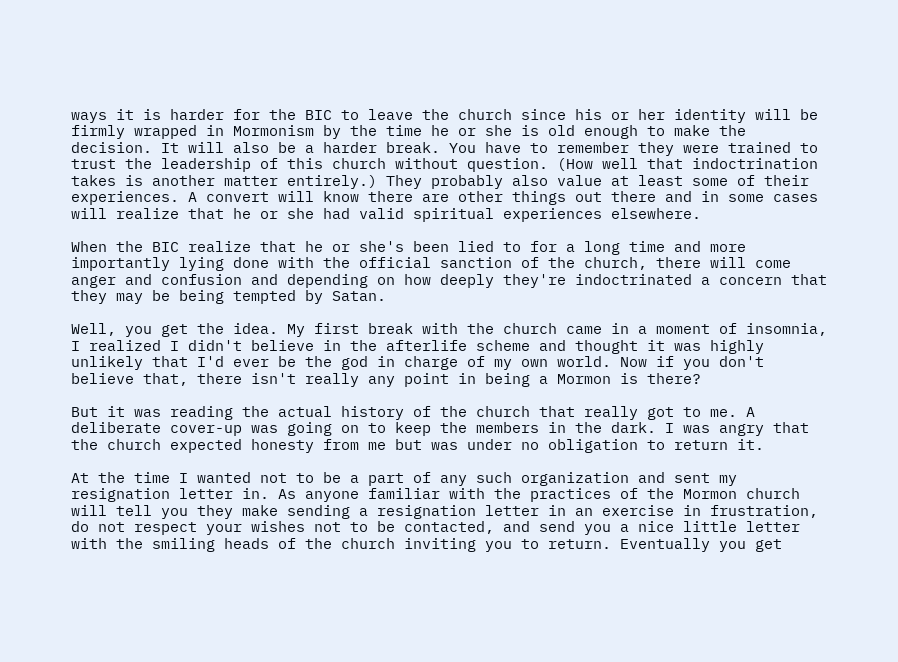ways it is harder for the BIC to leave the church since his or her identity will be firmly wrapped in Mormonism by the time he or she is old enough to make the decision. It will also be a harder break. You have to remember they were trained to trust the leadership of this church without question. (How well that indoctrination takes is another matter entirely.) They probably also value at least some of their experiences. A convert will know there are other things out there and in some cases will realize that he or she had valid spiritual experiences elsewhere.

When the BIC realize that he or she's been lied to for a long time and more importantly lying done with the official sanction of the church, there will come anger and confusion and depending on how deeply they're indoctrinated a concern that they may be being tempted by Satan.

Well, you get the idea. My first break with the church came in a moment of insomnia, I realized I didn't believe in the afterlife scheme and thought it was highly unlikely that I'd ever be the god in charge of my own world. Now if you don't believe that, there isn't really any point in being a Mormon is there?

But it was reading the actual history of the church that really got to me. A deliberate cover-up was going on to keep the members in the dark. I was angry that the church expected honesty from me but was under no obligation to return it.

At the time I wanted not to be a part of any such organization and sent my resignation letter in. As anyone familiar with the practices of the Mormon church will tell you they make sending a resignation letter in an exercise in frustration, do not respect your wishes not to be contacted, and send you a nice little letter with the smiling heads of the church inviting you to return. Eventually you get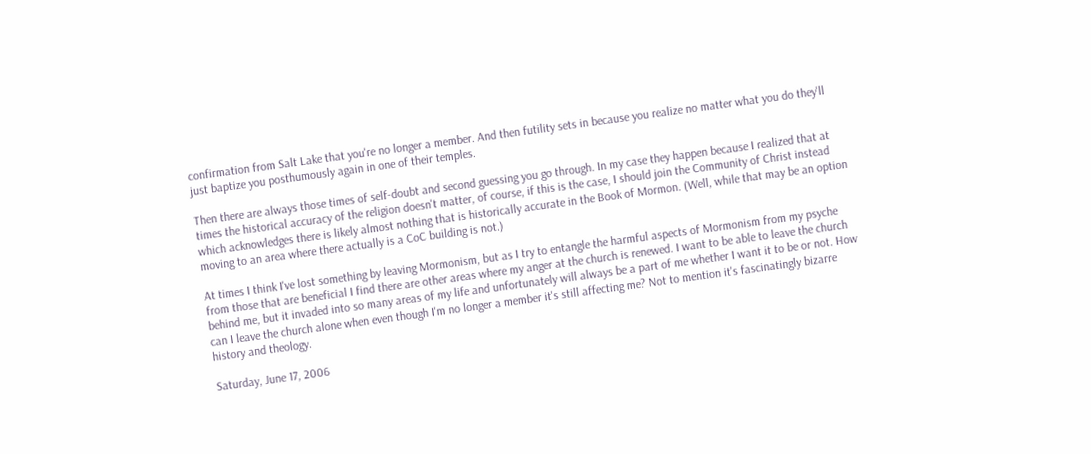confirmation from Salt Lake that you're no longer a member. And then futility sets in because you realize no matter what you do they'll just baptize you posthumously again in one of their temples.

Then there are always those times of self-doubt and second guessing you go through. In my case they happen because I realized that at times the historical accuracy of the religion doesn't matter, of course, if this is the case, I should join the Community of Christ instead which acknowledges there is likely almost nothing that is historically accurate in the Book of Mormon. (Well, while that may be an option moving to an area where there actually is a CoC building is not.)

At times I think I've lost something by leaving Mormonism, but as I try to entangle the harmful aspects of Mormonism from my psyche from those that are beneficial I find there are other areas where my anger at the church is renewed. I want to be able to leave the church behind me, but it invaded into so many areas of my life and unfortunately will always be a part of me whether I want it to be or not. How can I leave the church alone when even though I'm no longer a member it's still affecting me? Not to mention it's fascinatingly bizarre history and theology.

Saturday, June 17, 2006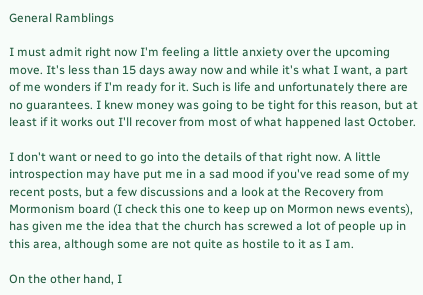General Ramblings

I must admit right now I'm feeling a little anxiety over the upcoming move. It's less than 15 days away now and while it's what I want, a part of me wonders if I'm ready for it. Such is life and unfortunately there are no guarantees. I knew money was going to be tight for this reason, but at least if it works out I'll recover from most of what happened last October.

I don't want or need to go into the details of that right now. A little introspection may have put me in a sad mood if you've read some of my recent posts, but a few discussions and a look at the Recovery from Mormonism board (I check this one to keep up on Mormon news events), has given me the idea that the church has screwed a lot of people up in this area, although some are not quite as hostile to it as I am.

On the other hand, I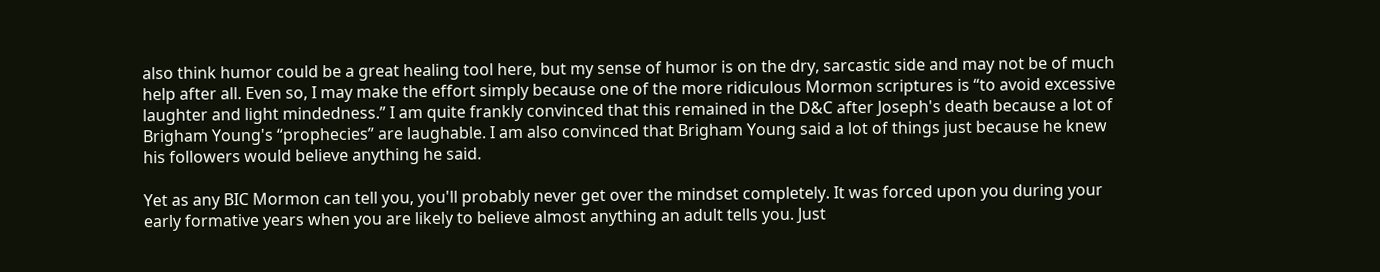also think humor could be a great healing tool here, but my sense of humor is on the dry, sarcastic side and may not be of much help after all. Even so, I may make the effort simply because one of the more ridiculous Mormon scriptures is “to avoid excessive laughter and light mindedness.” I am quite frankly convinced that this remained in the D&C after Joseph's death because a lot of Brigham Young's “prophecies” are laughable. I am also convinced that Brigham Young said a lot of things just because he knew his followers would believe anything he said.

Yet as any BIC Mormon can tell you, you'll probably never get over the mindset completely. It was forced upon you during your early formative years when you are likely to believe almost anything an adult tells you. Just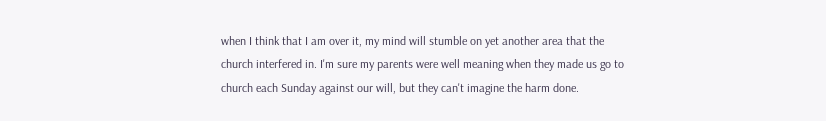when I think that I am over it, my mind will stumble on yet another area that the church interfered in. I'm sure my parents were well meaning when they made us go to church each Sunday against our will, but they can't imagine the harm done.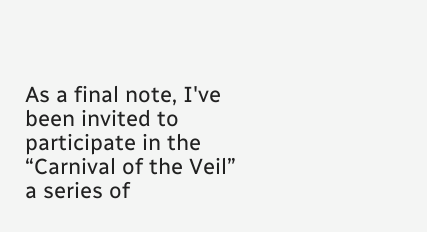As a final note, I've been invited to participate in the “Carnival of the Veil” a series of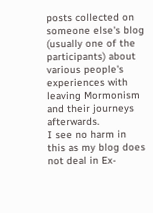posts collected on someone else's blog (usually one of the participants) about various people's experiences with leaving Mormonism and their journeys afterwards.
I see no harm in this as my blog does not deal in Ex-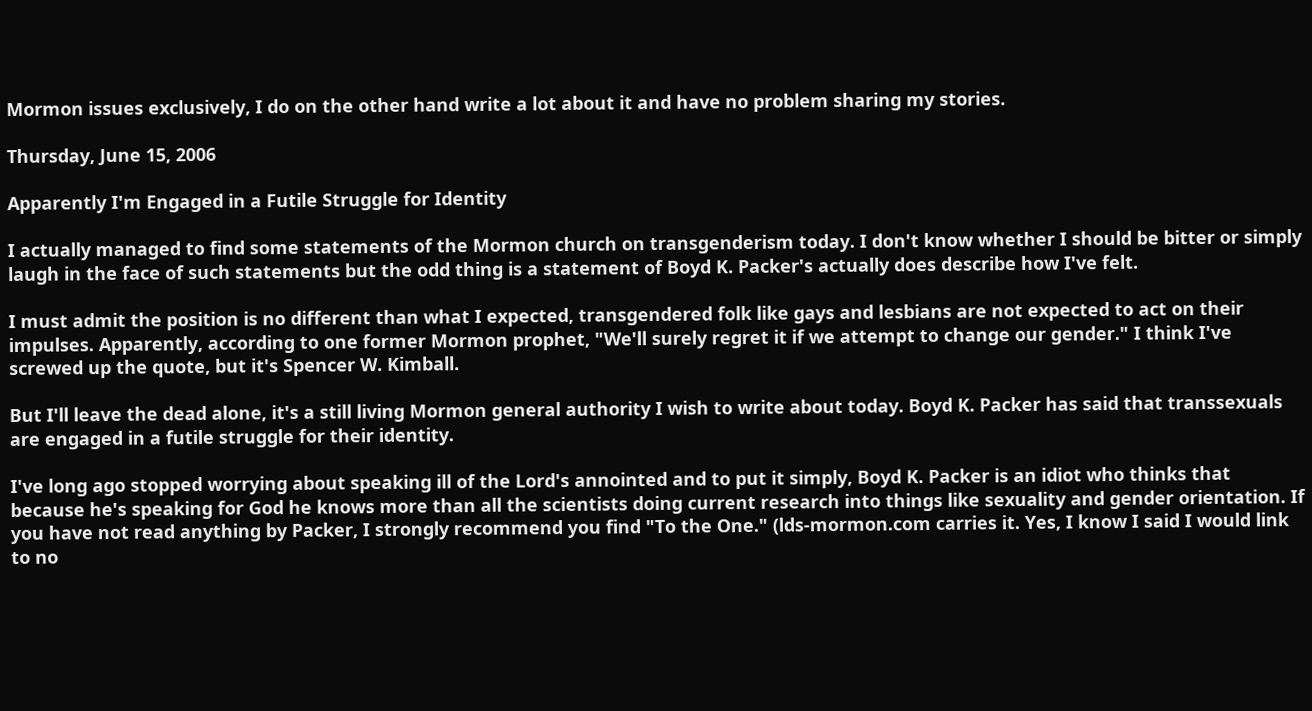Mormon issues exclusively, I do on the other hand write a lot about it and have no problem sharing my stories.

Thursday, June 15, 2006

Apparently I'm Engaged in a Futile Struggle for Identity

I actually managed to find some statements of the Mormon church on transgenderism today. I don't know whether I should be bitter or simply laugh in the face of such statements but the odd thing is a statement of Boyd K. Packer's actually does describe how I've felt.

I must admit the position is no different than what I expected, transgendered folk like gays and lesbians are not expected to act on their impulses. Apparently, according to one former Mormon prophet, "We'll surely regret it if we attempt to change our gender." I think I've screwed up the quote, but it's Spencer W. Kimball.

But I'll leave the dead alone, it's a still living Mormon general authority I wish to write about today. Boyd K. Packer has said that transsexuals are engaged in a futile struggle for their identity.

I've long ago stopped worrying about speaking ill of the Lord's annointed and to put it simply, Boyd K. Packer is an idiot who thinks that because he's speaking for God he knows more than all the scientists doing current research into things like sexuality and gender orientation. If you have not read anything by Packer, I strongly recommend you find "To the One." (lds-mormon.com carries it. Yes, I know I said I would link to no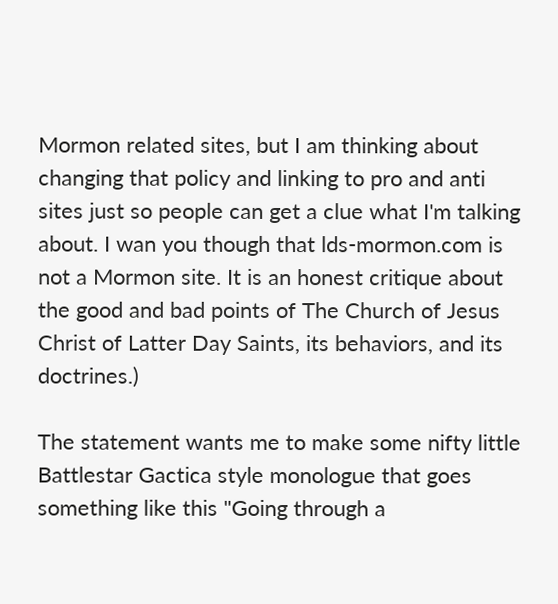Mormon related sites, but I am thinking about changing that policy and linking to pro and anti sites just so people can get a clue what I'm talking about. I wan you though that lds-mormon.com is not a Mormon site. It is an honest critique about the good and bad points of The Church of Jesus Christ of Latter Day Saints, its behaviors, and its doctrines.)

The statement wants me to make some nifty little Battlestar Gactica style monologue that goes something like this "Going through a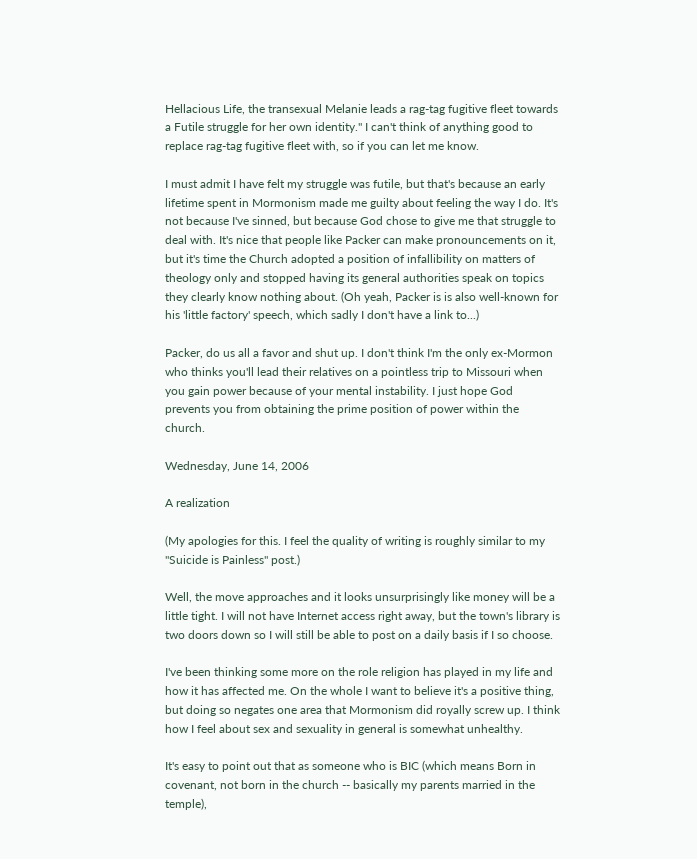Hellacious Life, the transexual Melanie leads a rag-tag fugitive fleet towards a Futile struggle for her own identity." I can't think of anything good to replace rag-tag fugitive fleet with, so if you can let me know.

I must admit I have felt my struggle was futile, but that's because an early lifetime spent in Mormonism made me guilty about feeling the way I do. It's not because I've sinned, but because God chose to give me that struggle to deal with. It's nice that people like Packer can make pronouncements on it, but it's time the Church adopted a position of infallibility on matters of theology only and stopped having its general authorities speak on topics they clearly know nothing about. (Oh yeah, Packer is is also well-known for his 'little factory' speech, which sadly I don't have a link to...)

Packer, do us all a favor and shut up. I don't think I'm the only ex-Mormon who thinks you'll lead their relatives on a pointless trip to Missouri when you gain power because of your mental instability. I just hope God prevents you from obtaining the prime position of power within the church.

Wednesday, June 14, 2006

A realization

(My apologies for this. I feel the quality of writing is roughly similar to my "Suicide is Painless" post.)

Well, the move approaches and it looks unsurprisingly like money will be a little tight. I will not have Internet access right away, but the town's library is two doors down so I will still be able to post on a daily basis if I so choose.

I've been thinking some more on the role religion has played in my life and how it has affected me. On the whole I want to believe it's a positive thing, but doing so negates one area that Mormonism did royally screw up. I think how I feel about sex and sexuality in general is somewhat unhealthy.

It's easy to point out that as someone who is BIC (which means Born in covenant, not born in the church -- basically my parents married in the temple),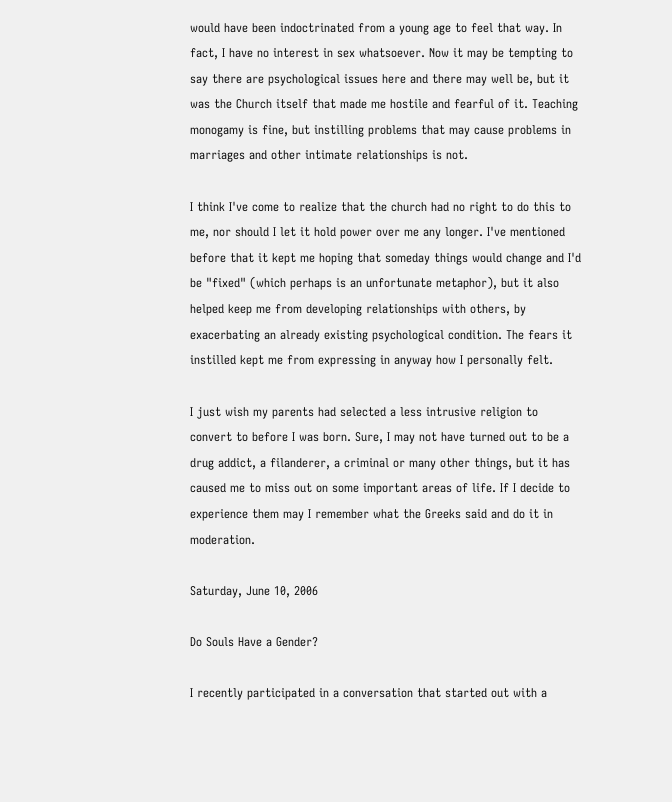would have been indoctrinated from a young age to feel that way. In fact, I have no interest in sex whatsoever. Now it may be tempting to say there are psychological issues here and there may well be, but it was the Church itself that made me hostile and fearful of it. Teaching monogamy is fine, but instilling problems that may cause problems in marriages and other intimate relationships is not.

I think I've come to realize that the church had no right to do this to me, nor should I let it hold power over me any longer. I've mentioned before that it kept me hoping that someday things would change and I'd be "fixed" (which perhaps is an unfortunate metaphor), but it also helped keep me from developing relationships with others, by exacerbating an already existing psychological condition. The fears it instilled kept me from expressing in anyway how I personally felt.

I just wish my parents had selected a less intrusive religion to convert to before I was born. Sure, I may not have turned out to be a drug addict, a filanderer, a criminal or many other things, but it has caused me to miss out on some important areas of life. If I decide to experience them may I remember what the Greeks said and do it in moderation.

Saturday, June 10, 2006

Do Souls Have a Gender?

I recently participated in a conversation that started out with a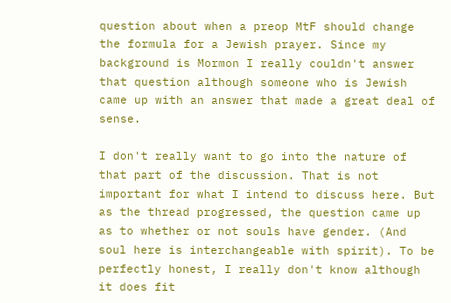question about when a preop MtF should change the formula for a Jewish prayer. Since my background is Mormon I really couldn't answer that question although someone who is Jewish came up with an answer that made a great deal of sense.

I don't really want to go into the nature of that part of the discussion. That is not important for what I intend to discuss here. But as the thread progressed, the question came up as to whether or not souls have gender. (And soul here is interchangeable with spirit). To be perfectly honest, I really don't know although it does fit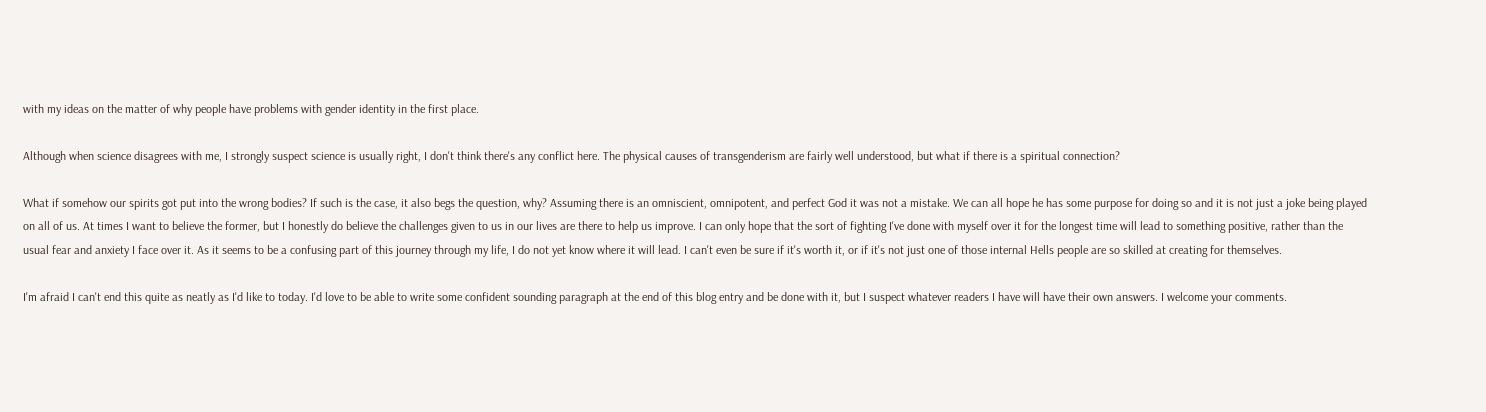with my ideas on the matter of why people have problems with gender identity in the first place.

Although when science disagrees with me, I strongly suspect science is usually right, I don't think there's any conflict here. The physical causes of transgenderism are fairly well understood, but what if there is a spiritual connection?

What if somehow our spirits got put into the wrong bodies? If such is the case, it also begs the question, why? Assuming there is an omniscient, omnipotent, and perfect God it was not a mistake. We can all hope he has some purpose for doing so and it is not just a joke being played on all of us. At times I want to believe the former, but I honestly do believe the challenges given to us in our lives are there to help us improve. I can only hope that the sort of fighting I've done with myself over it for the longest time will lead to something positive, rather than the usual fear and anxiety I face over it. As it seems to be a confusing part of this journey through my life, I do not yet know where it will lead. I can't even be sure if it's worth it, or if it's not just one of those internal Hells people are so skilled at creating for themselves.

I'm afraid I can't end this quite as neatly as I'd like to today. I'd love to be able to write some confident sounding paragraph at the end of this blog entry and be done with it, but I suspect whatever readers I have will have their own answers. I welcome your comments.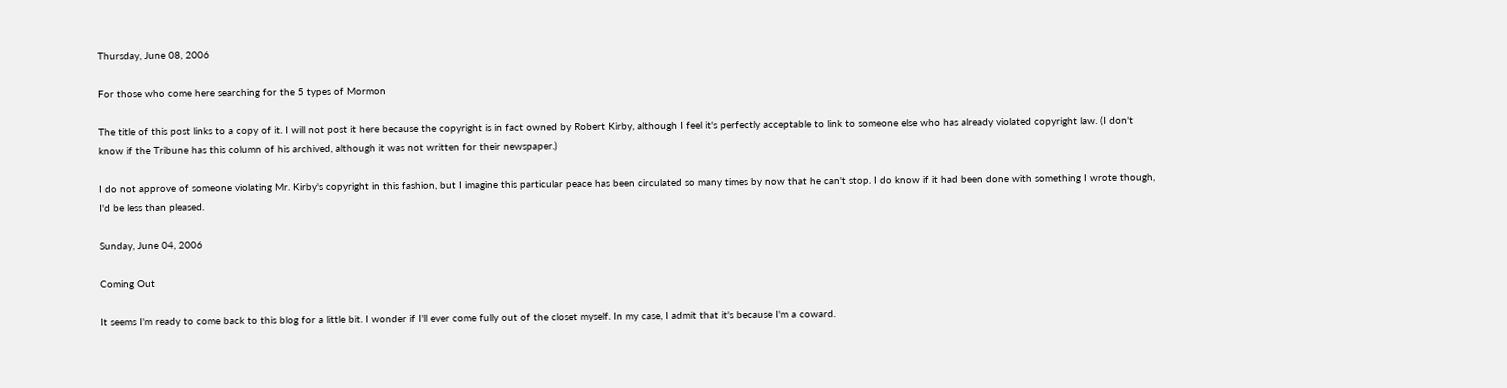Thursday, June 08, 2006

For those who come here searching for the 5 types of Mormon

The title of this post links to a copy of it. I will not post it here because the copyright is in fact owned by Robert Kirby, although I feel it's perfectly acceptable to link to someone else who has already violated copyright law. (I don't know if the Tribune has this column of his archived, although it was not written for their newspaper.)

I do not approve of someone violating Mr. Kirby's copyright in this fashion, but I imagine this particular peace has been circulated so many times by now that he can't stop. I do know if it had been done with something I wrote though, I'd be less than pleased.

Sunday, June 04, 2006

Coming Out

It seems I'm ready to come back to this blog for a little bit. I wonder if I'll ever come fully out of the closet myself. In my case, I admit that it's because I'm a coward.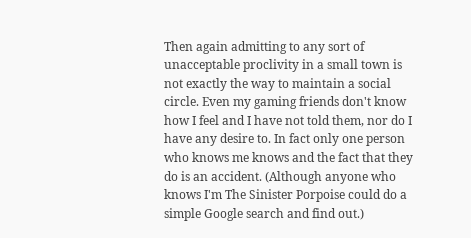Then again admitting to any sort of unacceptable proclivity in a small town is not exactly the way to maintain a social circle. Even my gaming friends don't know how I feel and I have not told them, nor do I have any desire to. In fact only one person who knows me knows and the fact that they do is an accident. (Although anyone who knows I'm The Sinister Porpoise could do a simple Google search and find out.)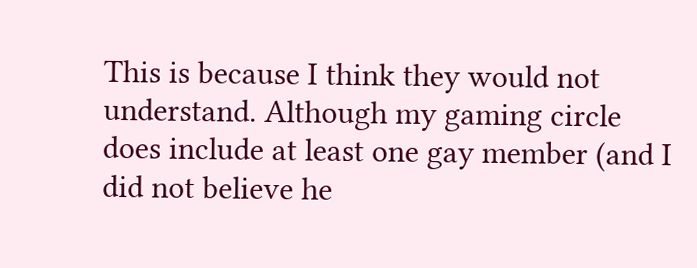This is because I think they would not understand. Although my gaming circle does include at least one gay member (and I did not believe he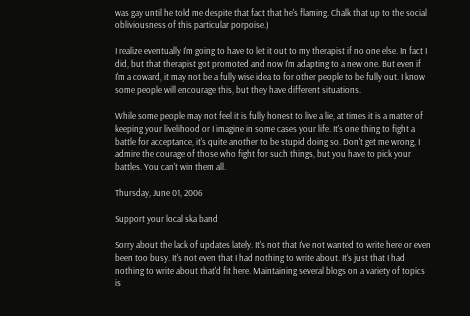was gay until he told me despite that fact that he's flaming. Chalk that up to the social obliviousness of this particular porpoise.)

I realize eventually I'm going to have to let it out to my therapist if no one else. In fact I did, but that therapist got promoted and now I'm adapting to a new one. But even if I'm a coward, it may not be a fully wise idea to for other people to be fully out. I know some people will encourage this, but they have different situations.

While some people may not feel it is fully honest to live a lie, at times it is a matter of keeping your livelihood or I imagine in some cases your life. It's one thing to fight a battle for acceptance, it's quite another to be stupid doing so. Don't get me wrong, I admire the courage of those who fight for such things, but you have to pick your battles. You can't win them all.

Thursday, June 01, 2006

Support your local ska band

Sorry about the lack of updates lately. It's not that I've not wanted to write here or even been too busy. It's not even that I had nothing to write about. It's just that I had nothing to write about that'd fit here. Maintaining several blogs on a variety of topics is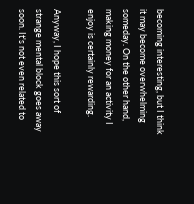becoming interesting, but I think it may become overwhelming someday. On the other hand, making money for an activity I enjoy is certainly rewarding.

Anyway, I hope this sort of strange mental block goes away soon. It's not even related to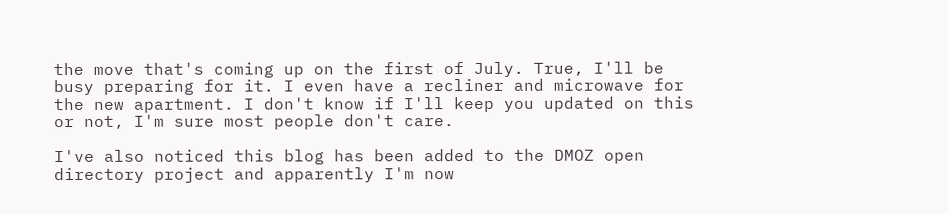the move that's coming up on the first of July. True, I'll be busy preparing for it. I even have a recliner and microwave for the new apartment. I don't know if I'll keep you updated on this or not, I'm sure most people don't care.

I've also noticed this blog has been added to the DMOZ open directory project and apparently I'm now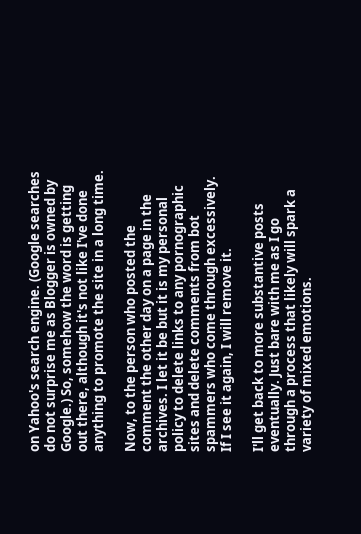on Yahoo's search engine. (Google searches do not surprise me as Blogger is owned by Google.) So, somehow the word is getting out there, although it's not like I've done anything to promote the site in a long time.

Now, to the person who posted the comment the other day on a page in the archives. I let it be but it is my personal policy to delete links to any pornographic sites and delete comments from bot spammers who come through excessively. If I see it again, I will remove it.

I'll get back to more substantive posts eventually. Just bare with me as I go through a process that likely will spark a variety of mixed emotions.